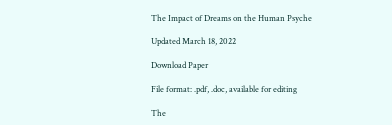The Impact of Dreams on the Human Psyche

Updated March 18, 2022

Download Paper

File format: .pdf, .doc, available for editing

The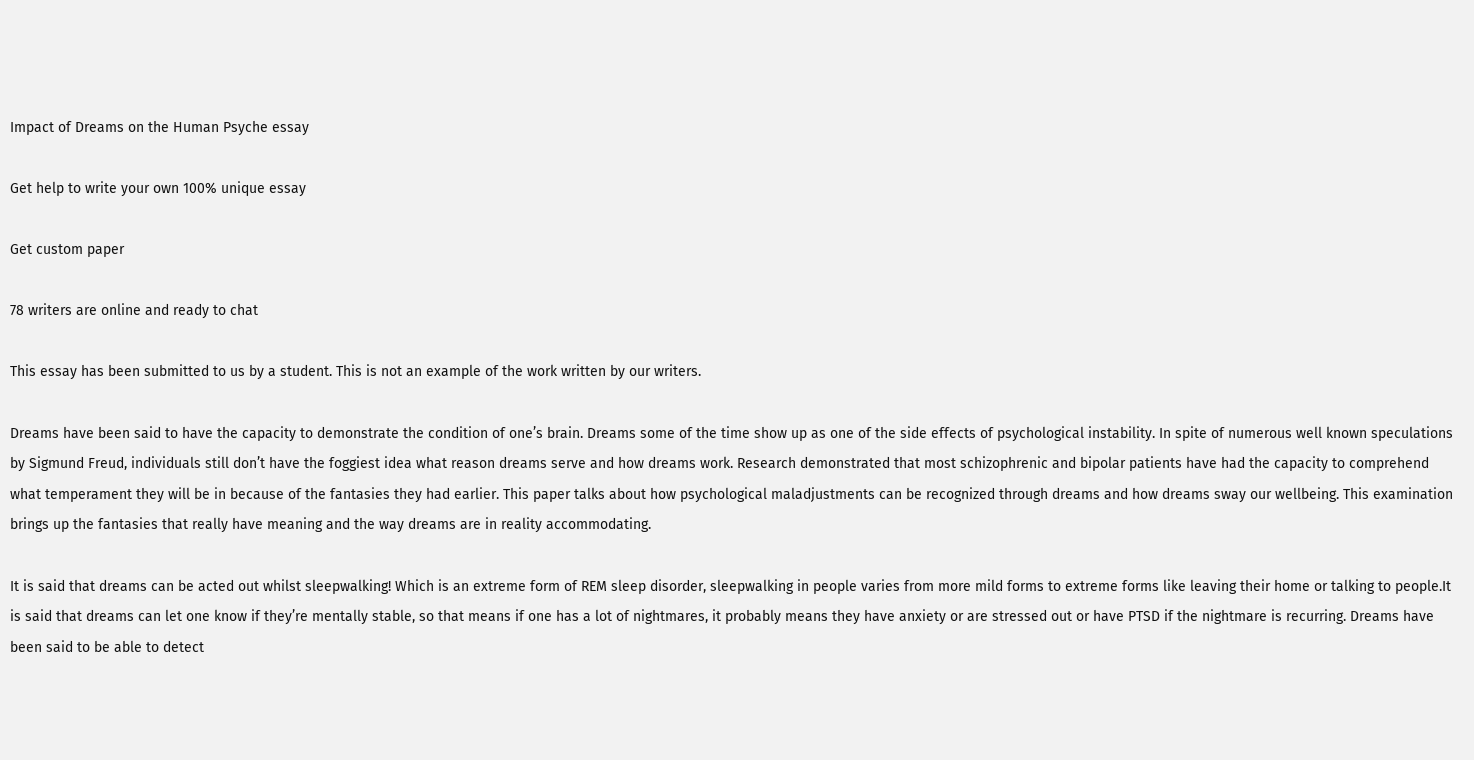Impact of Dreams on the Human Psyche essay

Get help to write your own 100% unique essay

Get custom paper

78 writers are online and ready to chat

This essay has been submitted to us by a student. This is not an example of the work written by our writers.

Dreams have been said to have the capacity to demonstrate the condition of one’s brain. Dreams some of the time show up as one of the side effects of psychological instability. In spite of numerous well known speculations by Sigmund Freud, individuals still don’t have the foggiest idea what reason dreams serve and how dreams work. Research demonstrated that most schizophrenic and bipolar patients have had the capacity to comprehend what temperament they will be in because of the fantasies they had earlier. This paper talks about how psychological maladjustments can be recognized through dreams and how dreams sway our wellbeing. This examination brings up the fantasies that really have meaning and the way dreams are in reality accommodating.

It is said that dreams can be acted out whilst sleepwalking! Which is an extreme form of REM sleep disorder, sleepwalking in people varies from more mild forms to extreme forms like leaving their home or talking to people.It is said that dreams can let one know if they’re mentally stable, so that means if one has a lot of nightmares, it probably means they have anxiety or are stressed out or have PTSD if the nightmare is recurring. Dreams have been said to be able to detect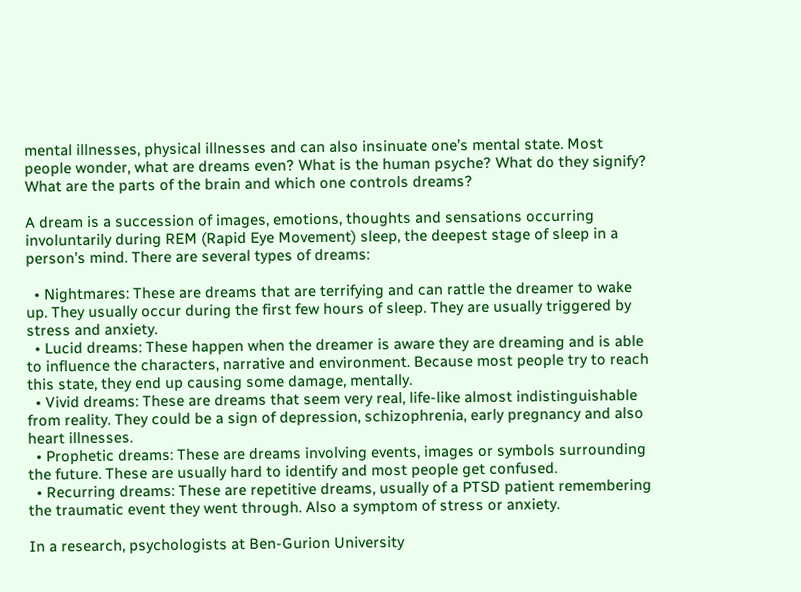mental illnesses, physical illnesses and can also insinuate one’s mental state. Most people wonder, what are dreams even? What is the human psyche? What do they signify? What are the parts of the brain and which one controls dreams?

A dream is a succession of images, emotions, thoughts and sensations occurring involuntarily during REM (Rapid Eye Movement) sleep, the deepest stage of sleep in a person’s mind. There are several types of dreams:

  • Nightmares: These are dreams that are terrifying and can rattle the dreamer to wake up. They usually occur during the first few hours of sleep. They are usually triggered by stress and anxiety.
  • Lucid dreams: These happen when the dreamer is aware they are dreaming and is able to influence the characters, narrative and environment. Because most people try to reach this state, they end up causing some damage, mentally.
  • Vivid dreams: These are dreams that seem very real, life-like almost indistinguishable from reality. They could be a sign of depression, schizophrenia, early pregnancy and also heart illnesses.
  • Prophetic dreams: These are dreams involving events, images or symbols surrounding the future. These are usually hard to identify and most people get confused.
  • Recurring dreams: These are repetitive dreams, usually of a PTSD patient remembering the traumatic event they went through. Also a symptom of stress or anxiety.

In a research, psychologists at Ben-Gurion University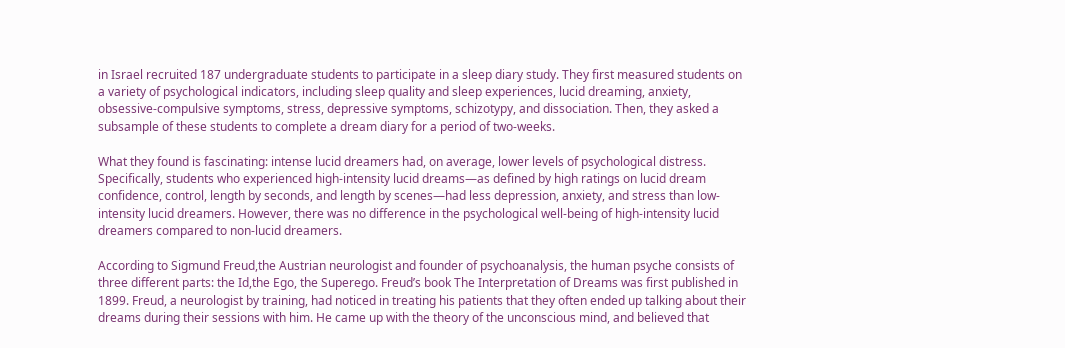in Israel recruited 187 undergraduate students to participate in a sleep diary study. They first measured students on a variety of psychological indicators, including sleep quality and sleep experiences, lucid dreaming, anxiety, obsessive-compulsive symptoms, stress, depressive symptoms, schizotypy, and dissociation. Then, they asked a subsample of these students to complete a dream diary for a period of two-weeks.

What they found is fascinating: intense lucid dreamers had, on average, lower levels of psychological distress. Specifically, students who experienced high-intensity lucid dreams—as defined by high ratings on lucid dream confidence, control, length by seconds, and length by scenes—had less depression, anxiety, and stress than low-intensity lucid dreamers. However, there was no difference in the psychological well-being of high-intensity lucid dreamers compared to non-lucid dreamers.

According to Sigmund Freud,the Austrian neurologist and founder of psychoanalysis, the human psyche consists of three different parts: the Id,the Ego, the Superego. Freud’s book The Interpretation of Dreams was first published in 1899. Freud, a neurologist by training, had noticed in treating his patients that they often ended up talking about their dreams during their sessions with him. He came up with the theory of the unconscious mind, and believed that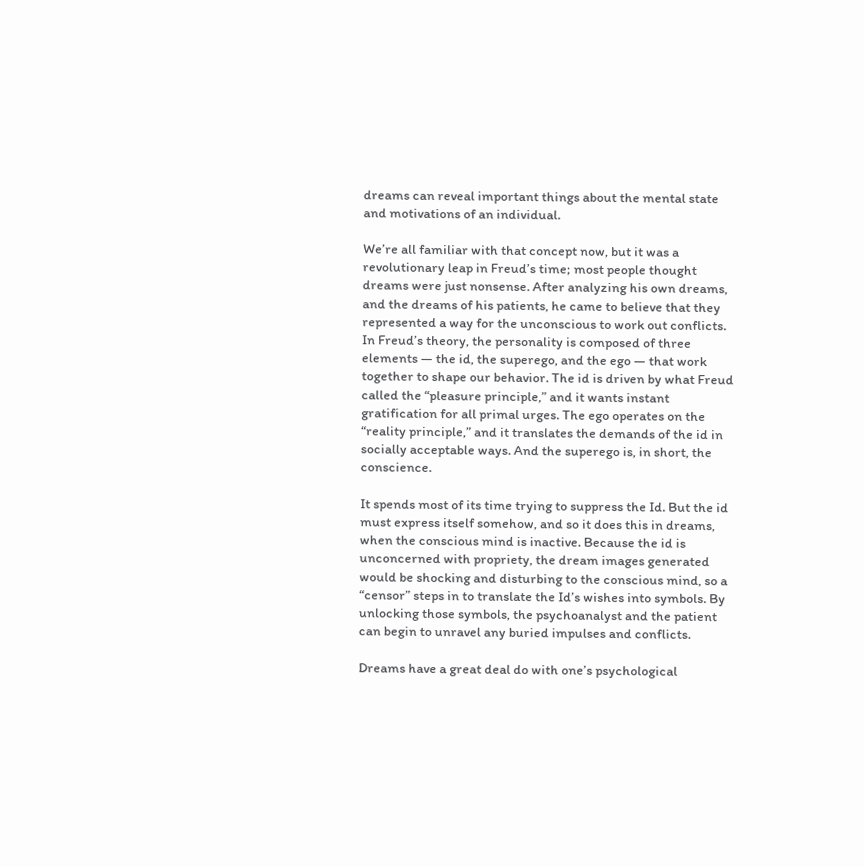dreams can reveal important things about the mental state and motivations of an individual.

We’re all familiar with that concept now, but it was a revolutionary leap in Freud’s time; most people thought dreams were just nonsense. After analyzing his own dreams, and the dreams of his patients, he came to believe that they represented a way for the unconscious to work out conflicts. In Freud’s theory, the personality is composed of three elements — the id, the superego, and the ego — that work together to shape our behavior. The id is driven by what Freud called the “pleasure principle,” and it wants instant gratification for all primal urges. The ego operates on the “reality principle,” and it translates the demands of the id in socially acceptable ways. And the superego is, in short, the conscience.

It spends most of its time trying to suppress the Id. But the id must express itself somehow, and so it does this in dreams, when the conscious mind is inactive. Because the id is unconcerned with propriety, the dream images generated would be shocking and disturbing to the conscious mind, so a “censor” steps in to translate the Id’s wishes into symbols. By unlocking those symbols, the psychoanalyst and the patient can begin to unravel any buried impulses and conflicts.

Dreams have a great deal do with one’s psychological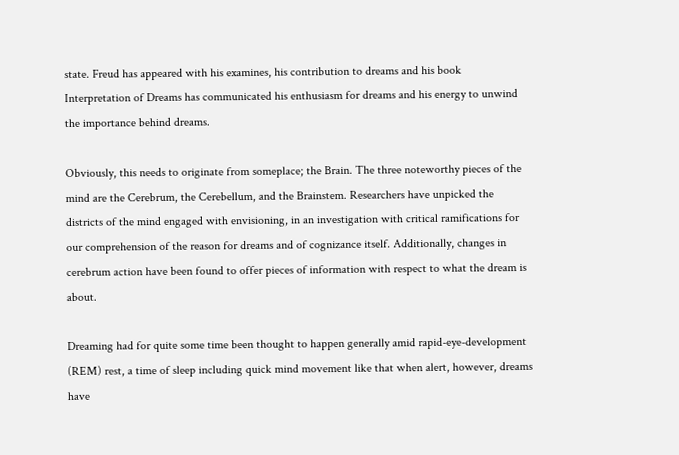state. Freud has appeared with his examines, his contribution to dreams and his book Interpretation of Dreams has communicated his enthusiasm for dreams and his energy to unwind the importance behind dreams.

Obviously, this needs to originate from someplace; the Brain. The three noteworthy pieces of the mind are the Cerebrum, the Cerebellum, and the Brainstem. Researchers have unpicked the districts of the mind engaged with envisioning, in an investigation with critical ramifications for our comprehension of the reason for dreams and of cognizance itself. Additionally, changes in cerebrum action have been found to offer pieces of information with respect to what the dream is about.

Dreaming had for quite some time been thought to happen generally amid rapid-eye-development (REM) rest, a time of sleep including quick mind movement like that when alert, however, dreams have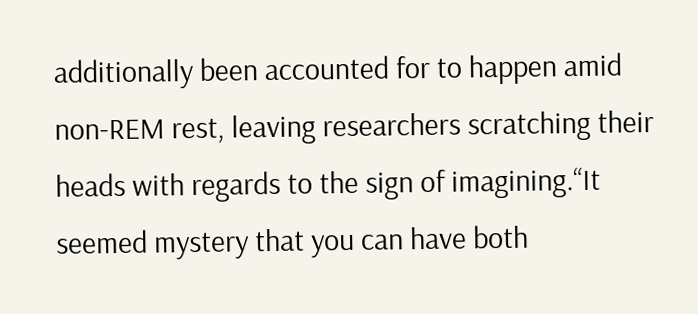additionally been accounted for to happen amid non-REM rest, leaving researchers scratching their heads with regards to the sign of imagining.“It seemed mystery that you can have both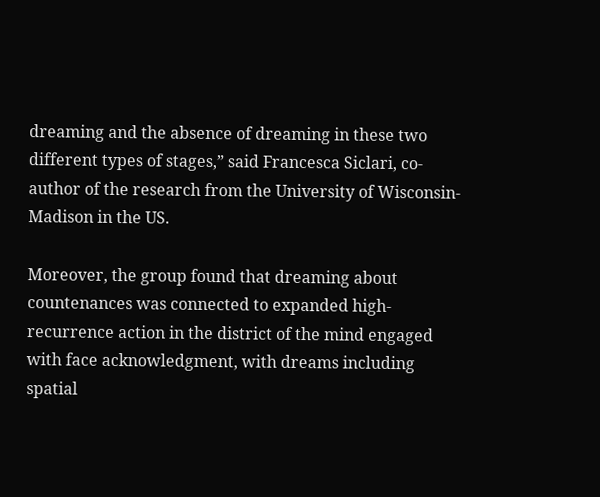dreaming and the absence of dreaming in these two different types of stages,” said Francesca Siclari, co-author of the research from the University of Wisconsin-Madison in the US.

Moreover, the group found that dreaming about countenances was connected to expanded high-recurrence action in the district of the mind engaged with face acknowledgment, with dreams including spatial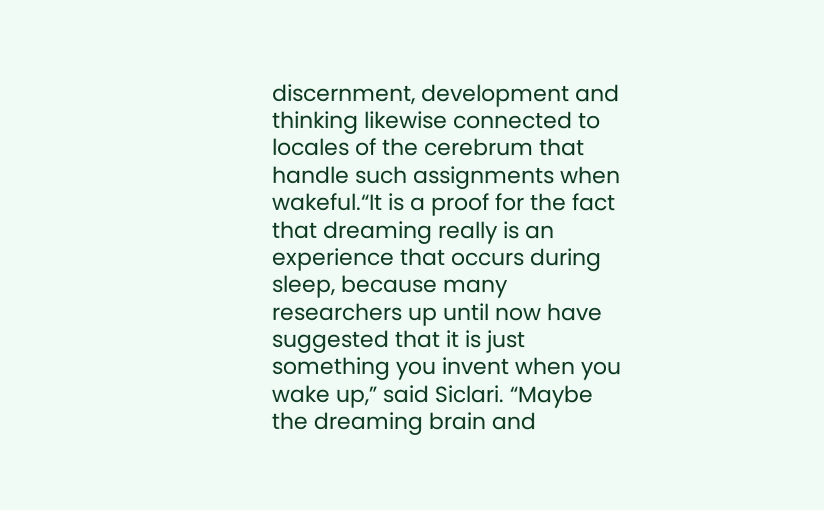discernment, development and thinking likewise connected to locales of the cerebrum that handle such assignments when wakeful.“It is a proof for the fact that dreaming really is an experience that occurs during sleep, because many researchers up until now have suggested that it is just something you invent when you wake up,” said Siclari. “Maybe the dreaming brain and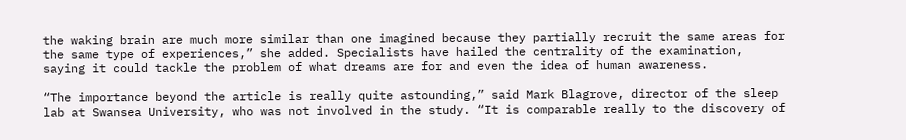the waking brain are much more similar than one imagined because they partially recruit the same areas for the same type of experiences,” she added. Specialists have hailed the centrality of the examination, saying it could tackle the problem of what dreams are for and even the idea of human awareness.

“The importance beyond the article is really quite astounding,” said Mark Blagrove, director of the sleep lab at Swansea University, who was not involved in the study. “It is comparable really to the discovery of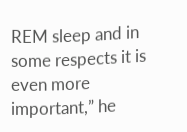REM sleep and in some respects it is even more important,” he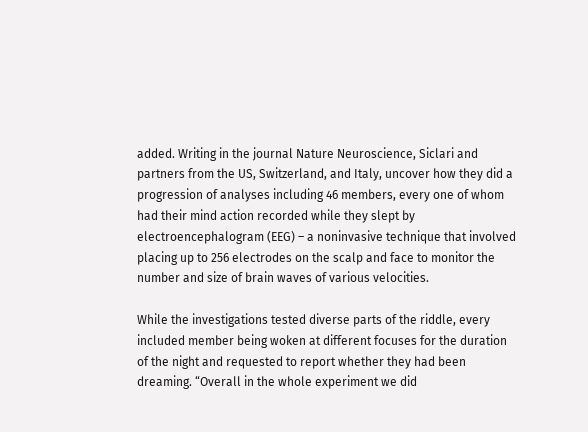added. Writing in the journal Nature Neuroscience, Siclari and partners from the US, Switzerland, and Italy, uncover how they did a progression of analyses including 46 members, every one of whom had their mind action recorded while they slept by electroencephalogram (EEG) – a noninvasive technique that involved placing up to 256 electrodes on the scalp and face to monitor the number and size of brain waves of various velocities.

While the investigations tested diverse parts of the riddle, every included member being woken at different focuses for the duration of the night and requested to report whether they had been dreaming. “Overall in the whole experiment we did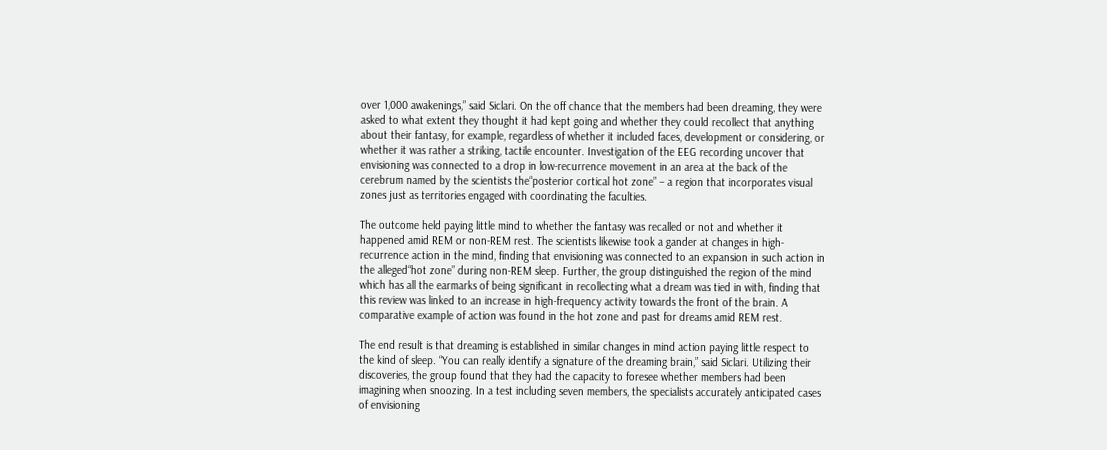over 1,000 awakenings,” said Siclari. On the off chance that the members had been dreaming, they were asked to what extent they thought it had kept going and whether they could recollect that anything about their fantasy, for example, regardless of whether it included faces, development or considering, or whether it was rather a striking, tactile encounter. Investigation of the EEG recording uncover that envisioning was connected to a drop in low-recurrence movement in an area at the back of the cerebrum named by the scientists the“posterior cortical hot zone” – a region that incorporates visual zones just as territories engaged with coordinating the faculties.

The outcome held paying little mind to whether the fantasy was recalled or not and whether it happened amid REM or non-REM rest. The scientists likewise took a gander at changes in high-recurrence action in the mind, finding that envisioning was connected to an expansion in such action in the alleged“hot zone” during non-REM sleep. Further, the group distinguished the region of the mind which has all the earmarks of being significant in recollecting what a dream was tied in with, finding that this review was linked to an increase in high-frequency activity towards the front of the brain. A comparative example of action was found in the hot zone and past for dreams amid REM rest.

The end result is that dreaming is established in similar changes in mind action paying little respect to the kind of sleep. “You can really identify a signature of the dreaming brain,” said Siclari. Utilizing their discoveries, the group found that they had the capacity to foresee whether members had been imagining when snoozing. In a test including seven members, the specialists accurately anticipated cases of envisioning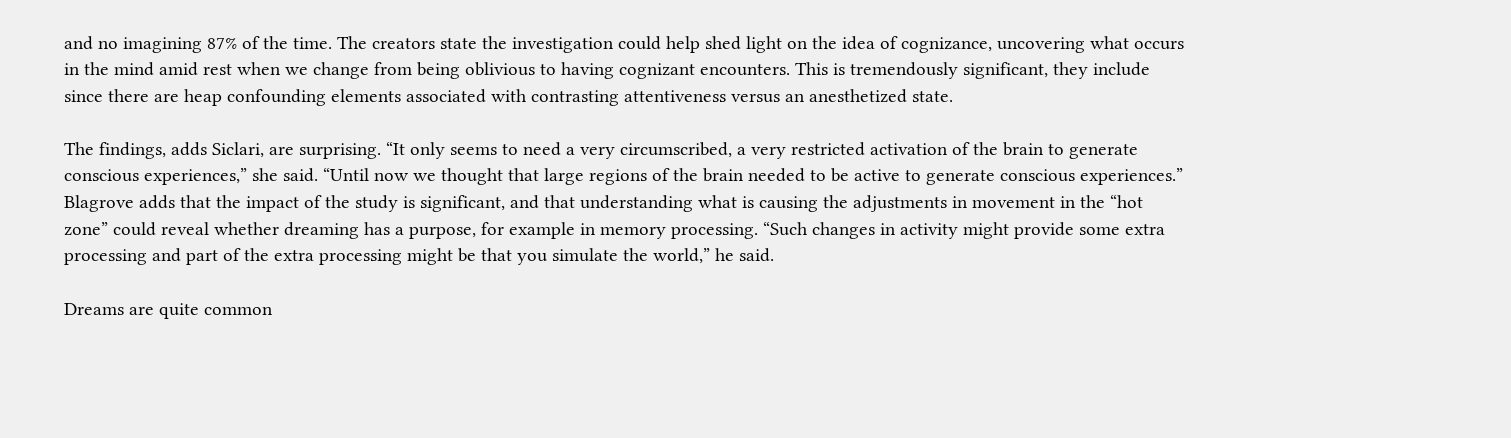and no imagining 87% of the time. The creators state the investigation could help shed light on the idea of cognizance, uncovering what occurs in the mind amid rest when we change from being oblivious to having cognizant encounters. This is tremendously significant, they include since there are heap confounding elements associated with contrasting attentiveness versus an anesthetized state.

The findings, adds Siclari, are surprising. “It only seems to need a very circumscribed, a very restricted activation of the brain to generate conscious experiences,” she said. “Until now we thought that large regions of the brain needed to be active to generate conscious experiences.” Blagrove adds that the impact of the study is significant, and that understanding what is causing the adjustments in movement in the “hot zone” could reveal whether dreaming has a purpose, for example in memory processing. “Such changes in activity might provide some extra processing and part of the extra processing might be that you simulate the world,” he said.

Dreams are quite common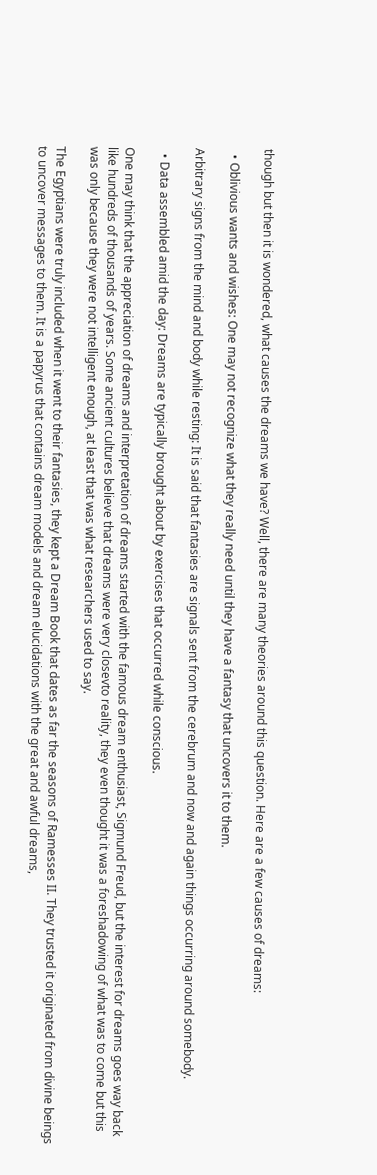though but then it is wondered, what causes the dreams we have? Well, there are many theories around this question. Here are a few causes of dreams:

  • Oblivious wants and wishes: One may not recognize what they really need until they have a fantasy that uncovers it to them.

Arbitrary signs from the mind and body while resting: It is said that fantasies are signals sent from the cerebrum and now and again things occurring around somebody.

  • Data assembled amid the day: Dreams are typically brought about by exercises that occurred while conscious.

One may think that the appreciation of dreams and interpretation of dreams started with the famous dream enthusiast, Sigmund Freud, but the interest for dreams goes way back like hundreds of thousands of years. Some ancient cultures believe that dreams were very closevto reality, they even thought it was a foreshadowing of what was to come but this was only because they were not intelligent enough, at least that was what researchers used to say.

The Egyptians were truly included when it went to their fantasies, they kept a Dream Book that dates as far the seasons of Ramesses II. They trusted it originated from divine beings to uncover messages to them. It is a papyrus that contains dream models and dream elucidations with the great and awful dreams,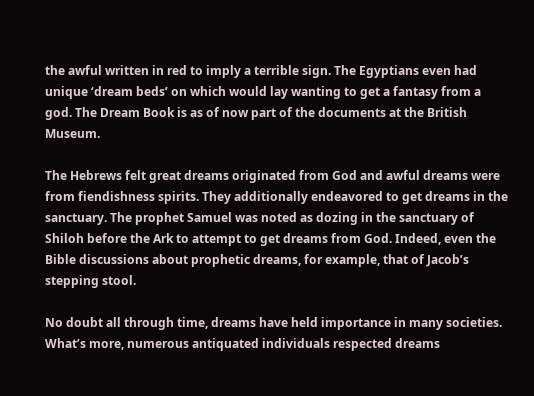the awful written in red to imply a terrible sign. The Egyptians even had unique ‘dream beds’ on which would lay wanting to get a fantasy from a god. The Dream Book is as of now part of the documents at the British Museum.

The Hebrews felt great dreams originated from God and awful dreams were from fiendishness spirits. They additionally endeavored to get dreams in the sanctuary. The prophet Samuel was noted as dozing in the sanctuary of Shiloh before the Ark to attempt to get dreams from God. Indeed, even the Bible discussions about prophetic dreams, for example, that of Jacob’s stepping stool.

No doubt all through time, dreams have held importance in many societies. What’s more, numerous antiquated individuals respected dreams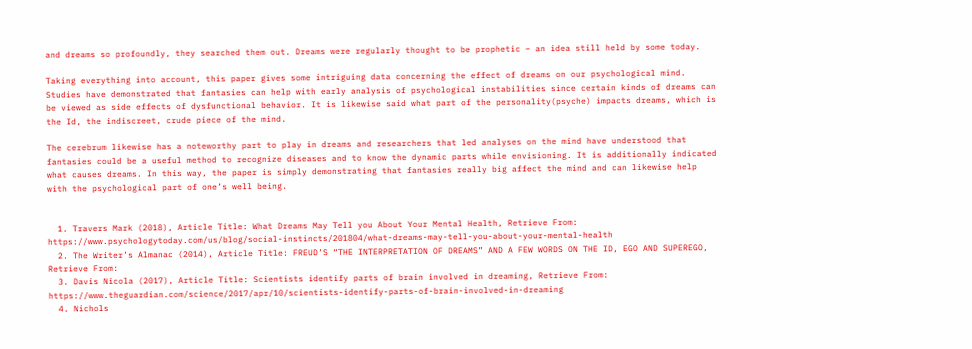and dreams so profoundly, they searched them out. Dreams were regularly thought to be prophetic – an idea still held by some today.

Taking everything into account, this paper gives some intriguing data concerning the effect of dreams on our psychological mind. Studies have demonstrated that fantasies can help with early analysis of psychological instabilities since certain kinds of dreams can be viewed as side effects of dysfunctional behavior. It is likewise said what part of the personality(psyche) impacts dreams, which is the Id, the indiscreet, crude piece of the mind.

The cerebrum likewise has a noteworthy part to play in dreams and researchers that led analyses on the mind have understood that fantasies could be a useful method to recognize diseases and to know the dynamic parts while envisioning. It is additionally indicated what causes dreams. In this way, the paper is simply demonstrating that fantasies really big affect the mind and can likewise help with the psychological part of one’s well being.


  1. Travers Mark (2018), Article Title: What Dreams May Tell you About Your Mental Health, Retrieve From: https://www.psychologytoday.com/us/blog/social-instincts/201804/what-dreams-may-tell-you-about-your-mental-health
  2. The Writer’s Almanac (2014), Article Title: FREUD’S “THE INTERPRETATION OF DREAMS” AND A FEW WORDS ON THE ID, EGO AND SUPEREGO, Retrieve From:
  3. Davis Nicola (2017), Article Title: Scientists identify parts of brain involved in dreaming, Retrieve From: https://www.theguardian.com/science/2017/apr/10/scientists-identify-parts-of-brain-involved-in-dreaming
  4. Nichols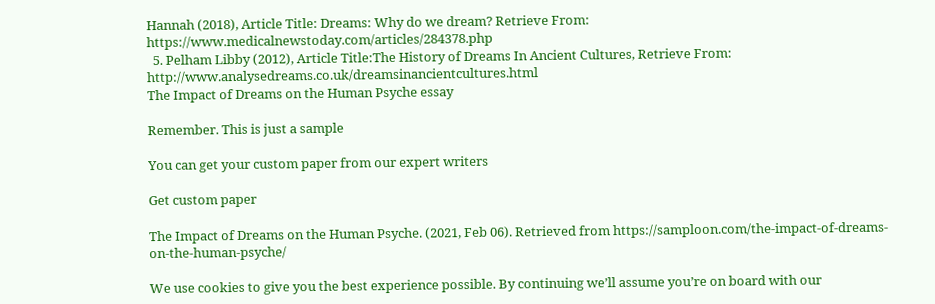Hannah (2018), Article Title: Dreams: Why do we dream? Retrieve From: https://www.medicalnewstoday.com/articles/284378.php
  5. Pelham Libby (2012), Article Title:The History of Dreams In Ancient Cultures, Retrieve From: http://www.analysedreams.co.uk/dreamsinancientcultures.html
The Impact of Dreams on the Human Psyche essay

Remember. This is just a sample

You can get your custom paper from our expert writers

Get custom paper

The Impact of Dreams on the Human Psyche. (2021, Feb 06). Retrieved from https://samploon.com/the-impact-of-dreams-on-the-human-psyche/

We use cookies to give you the best experience possible. By continuing we’ll assume you’re on board with our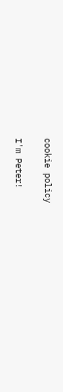cookie policy

I'm Peter!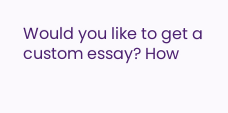Would you like to get a custom essay? How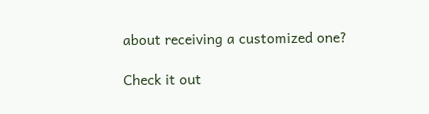about receiving a customized one?

Check it out